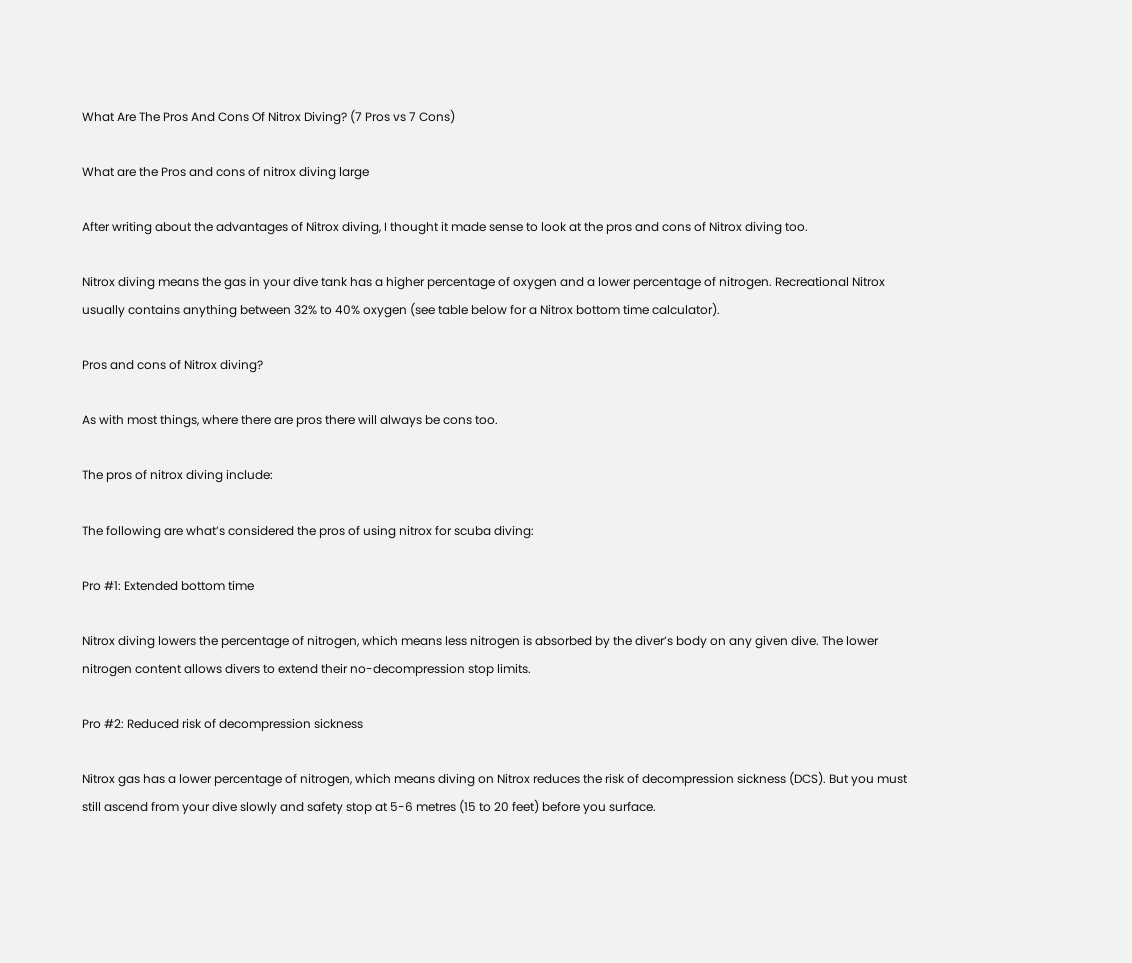What Are The Pros And Cons Of Nitrox Diving? (7 Pros vs 7 Cons)

What are the Pros and cons of nitrox diving large

After writing about the advantages of Nitrox diving, I thought it made sense to look at the pros and cons of Nitrox diving too.

Nitrox diving means the gas in your dive tank has a higher percentage of oxygen and a lower percentage of nitrogen. Recreational Nitrox usually contains anything between 32% to 40% oxygen (see table below for a Nitrox bottom time calculator).

Pros and cons of Nitrox diving?

As with most things, where there are pros there will always be cons too.

The pros of nitrox diving include:

The following are what’s considered the pros of using nitrox for scuba diving:

Pro #1: Extended bottom time

Nitrox diving lowers the percentage of nitrogen, which means less nitrogen is absorbed by the diver’s body on any given dive. The lower nitrogen content allows divers to extend their no-decompression stop limits.

Pro #2: Reduced risk of decompression sickness

Nitrox gas has a lower percentage of nitrogen, which means diving on Nitrox reduces the risk of decompression sickness (DCS). But you must still ascend from your dive slowly and safety stop at 5-6 metres (15 to 20 feet) before you surface.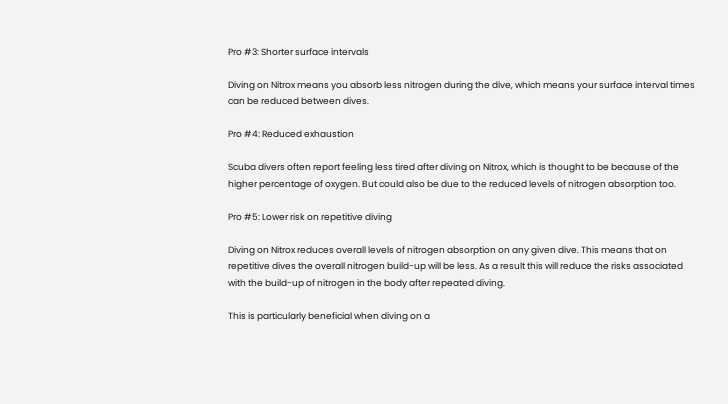Pro #3: Shorter surface intervals

Diving on Nitrox means you absorb less nitrogen during the dive, which means your surface interval times can be reduced between dives.

Pro #4: Reduced exhaustion

Scuba divers often report feeling less tired after diving on Nitrox, which is thought to be because of the higher percentage of oxygen. But could also be due to the reduced levels of nitrogen absorption too.

Pro #5: Lower risk on repetitive diving

Diving on Nitrox reduces overall levels of nitrogen absorption on any given dive. This means that on repetitive dives the overall nitrogen build-up will be less. As a result this will reduce the risks associated with the build-up of nitrogen in the body after repeated diving.

This is particularly beneficial when diving on a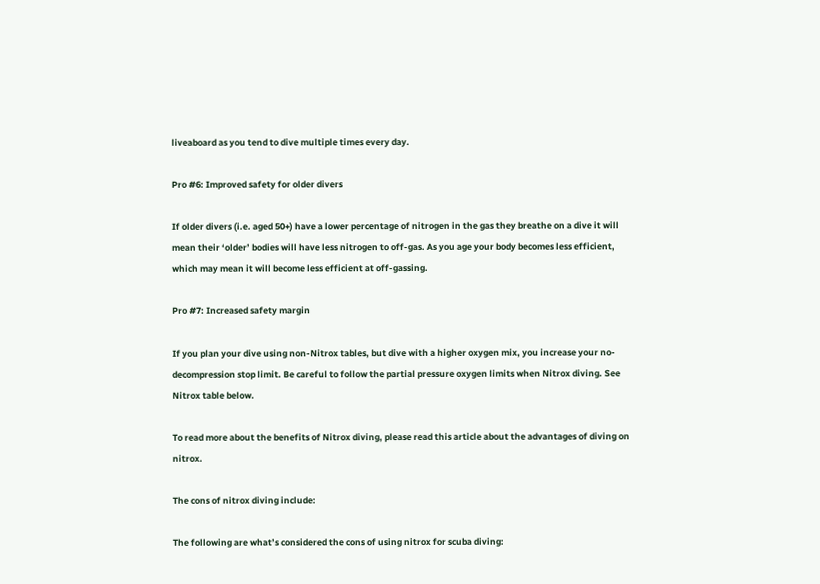liveaboard as you tend to dive multiple times every day.

Pro #6: Improved safety for older divers

If older divers (i.e. aged 50+) have a lower percentage of nitrogen in the gas they breathe on a dive it will mean their ‘older’ bodies will have less nitrogen to off-gas. As you age your body becomes less efficient, which may mean it will become less efficient at off-gassing.

Pro #7: Increased safety margin

If you plan your dive using non-Nitrox tables, but dive with a higher oxygen mix, you increase your no-decompression stop limit. Be careful to follow the partial pressure oxygen limits when Nitrox diving. See Nitrox table below.

To read more about the benefits of Nitrox diving, please read this article about the advantages of diving on nitrox.

The cons of nitrox diving include:

The following are what’s considered the cons of using nitrox for scuba diving: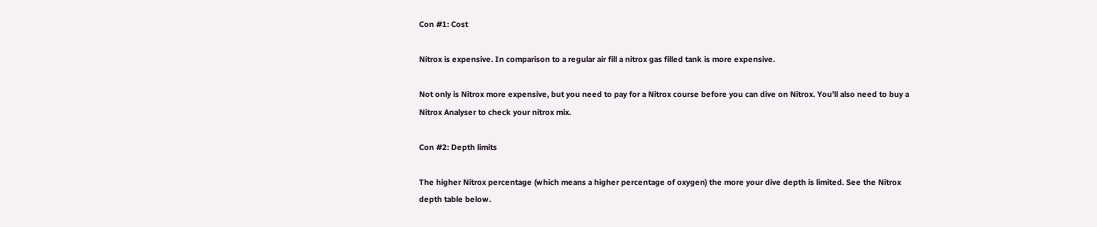Con #1: Cost

Nitrox is expensive. In comparison to a regular air fill a nitrox gas filled tank is more expensive.

Not only is Nitrox more expensive, but you need to pay for a Nitrox course before you can dive on Nitrox. You’ll also need to buy a Nitrox Analyser to check your nitrox mix.

Con #2: Depth limits

The higher Nitrox percentage (which means a higher percentage of oxygen) the more your dive depth is limited. See the Nitrox depth table below.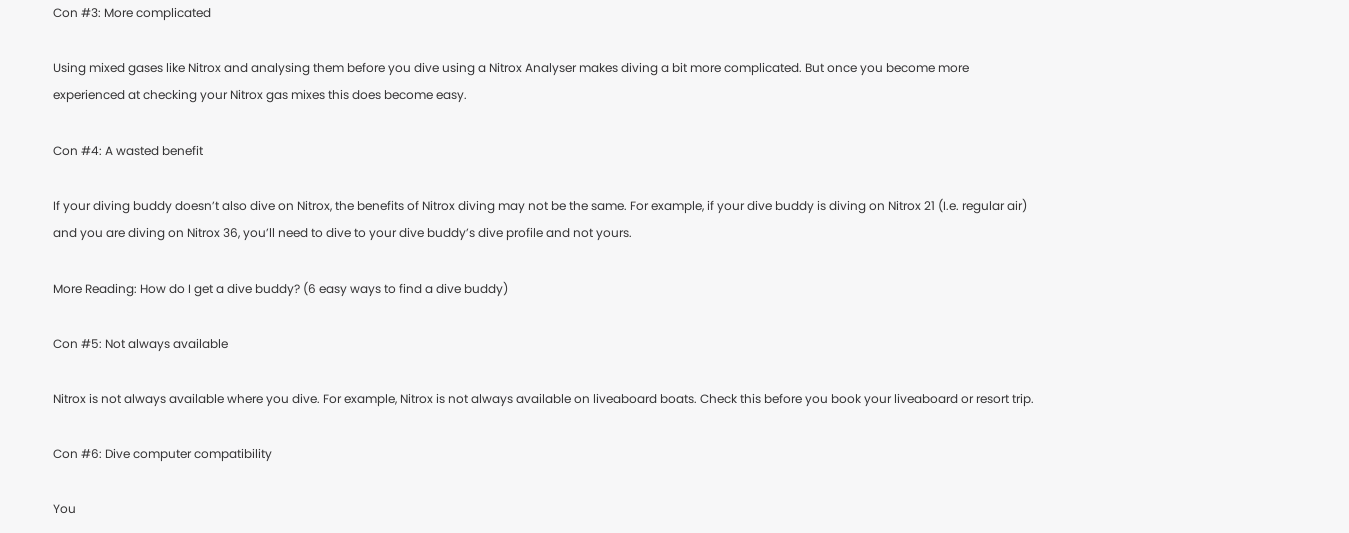Con #3: More complicated

Using mixed gases like Nitrox and analysing them before you dive using a Nitrox Analyser makes diving a bit more complicated. But once you become more experienced at checking your Nitrox gas mixes this does become easy.

Con #4: A wasted benefit

If your diving buddy doesn’t also dive on Nitrox, the benefits of Nitrox diving may not be the same. For example, if your dive buddy is diving on Nitrox 21 (I.e. regular air) and you are diving on Nitrox 36, you’ll need to dive to your dive buddy’s dive profile and not yours.

More Reading: How do I get a dive buddy? (6 easy ways to find a dive buddy)

Con #5: Not always available

Nitrox is not always available where you dive. For example, Nitrox is not always available on liveaboard boats. Check this before you book your liveaboard or resort trip.

Con #6: Dive computer compatibility

You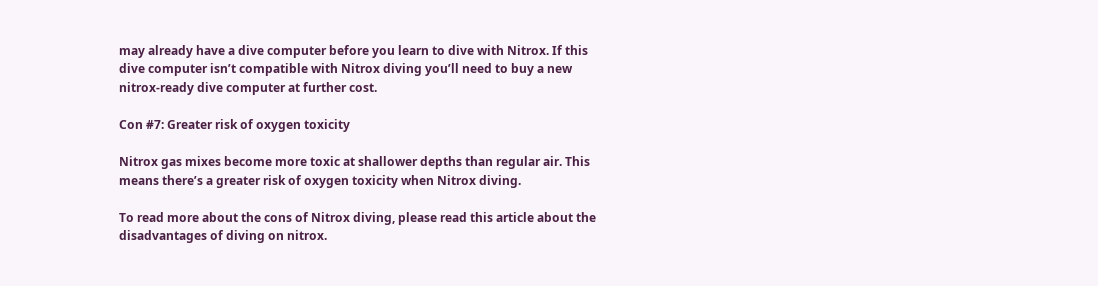may already have a dive computer before you learn to dive with Nitrox. If this dive computer isn’t compatible with Nitrox diving you’ll need to buy a new nitrox-ready dive computer at further cost.

Con #7: Greater risk of oxygen toxicity

Nitrox gas mixes become more toxic at shallower depths than regular air. This means there’s a greater risk of oxygen toxicity when Nitrox diving.

To read more about the cons of Nitrox diving, please read this article about the disadvantages of diving on nitrox.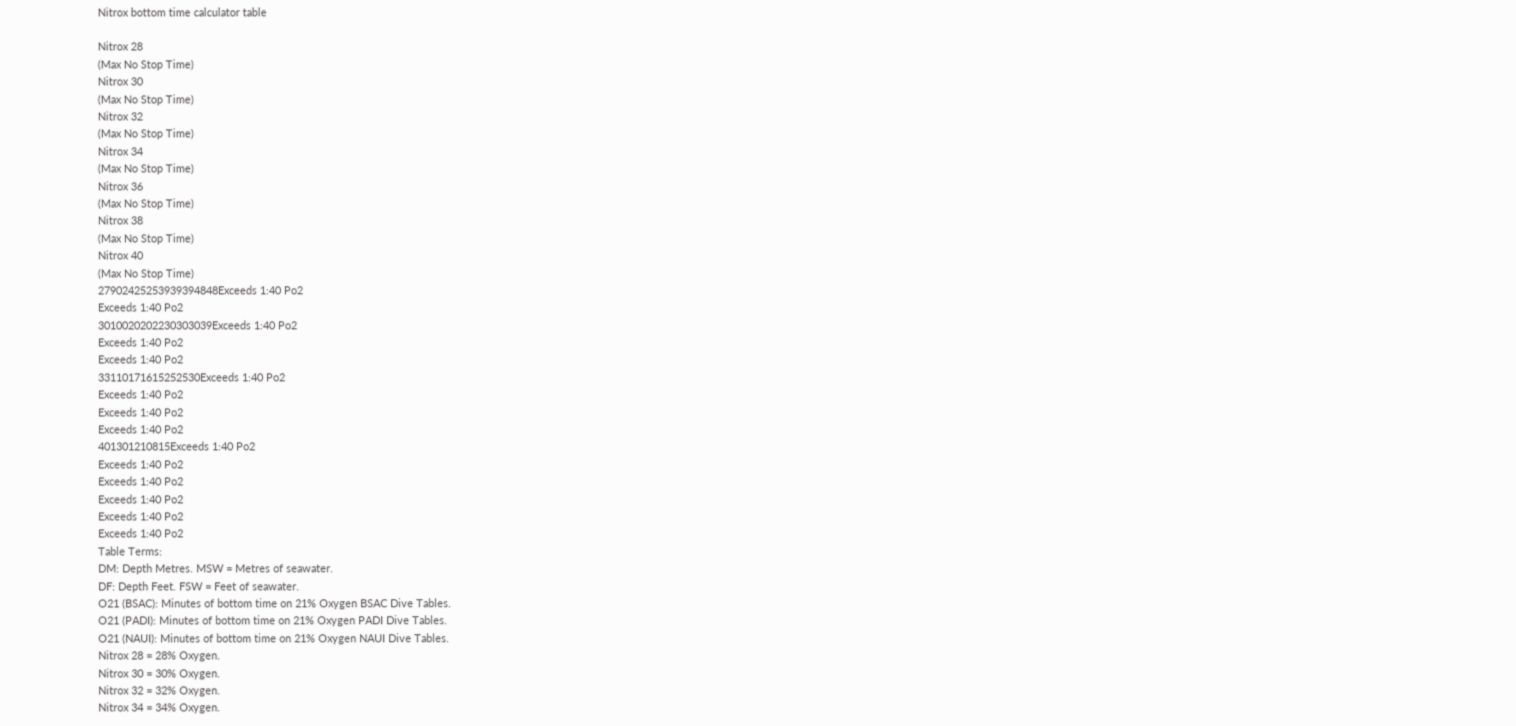Nitrox bottom time calculator table

Nitrox 28
(Max No Stop Time)
Nitrox 30
(Max No Stop Time)
Nitrox 32
(Max No Stop Time)
Nitrox 34
(Max No Stop Time)
Nitrox 36
(Max No Stop Time)
Nitrox 38
(Max No Stop Time)
Nitrox 40
(Max No Stop Time)
27902425253939394848Exceeds 1:40 Po2
Exceeds 1:40 Po2
3010020202230303039Exceeds 1:40 Po2
Exceeds 1:40 Po2
Exceeds 1:40 Po2
33110171615252530Exceeds 1:40 Po2
Exceeds 1:40 Po2
Exceeds 1:40 Po2
Exceeds 1:40 Po2
401301210815Exceeds 1:40 Po2
Exceeds 1:40 Po2
Exceeds 1:40 Po2
Exceeds 1:40 Po2
Exceeds 1:40 Po2
Exceeds 1:40 Po2
Table Terms:
DM: Depth Metres. MSW = Metres of seawater.
DF: Depth Feet. FSW = Feet of seawater.
O21 (BSAC): Minutes of bottom time on 21% Oxygen BSAC Dive Tables.
O21 (PADI): Minutes of bottom time on 21% Oxygen PADI Dive Tables.
O21 (NAUI): Minutes of bottom time on 21% Oxygen NAUI Dive Tables.
Nitrox 28 = 28% Oxygen.
Nitrox 30 = 30% Oxygen.
Nitrox 32 = 32% Oxygen.
Nitrox 34 = 34% Oxygen.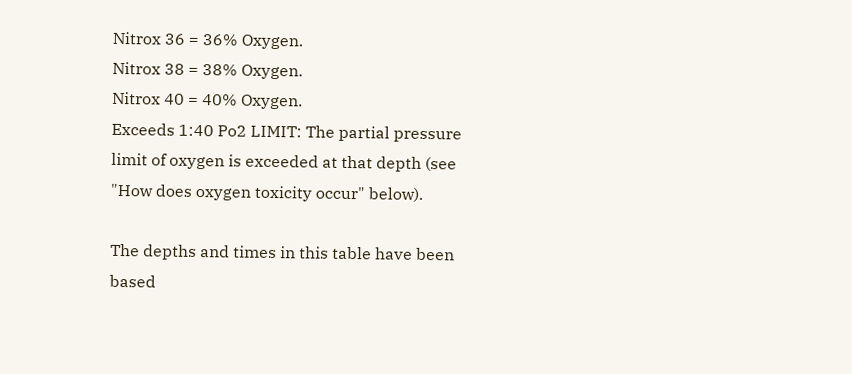Nitrox 36 = 36% Oxygen.
Nitrox 38 = 38% Oxygen.
Nitrox 40 = 40% Oxygen.
Exceeds 1:40 Po2 LIMIT: The partial pressure limit of oxygen is exceeded at that depth (see "How does oxygen toxicity occur" below).

The depths and times in this table have been based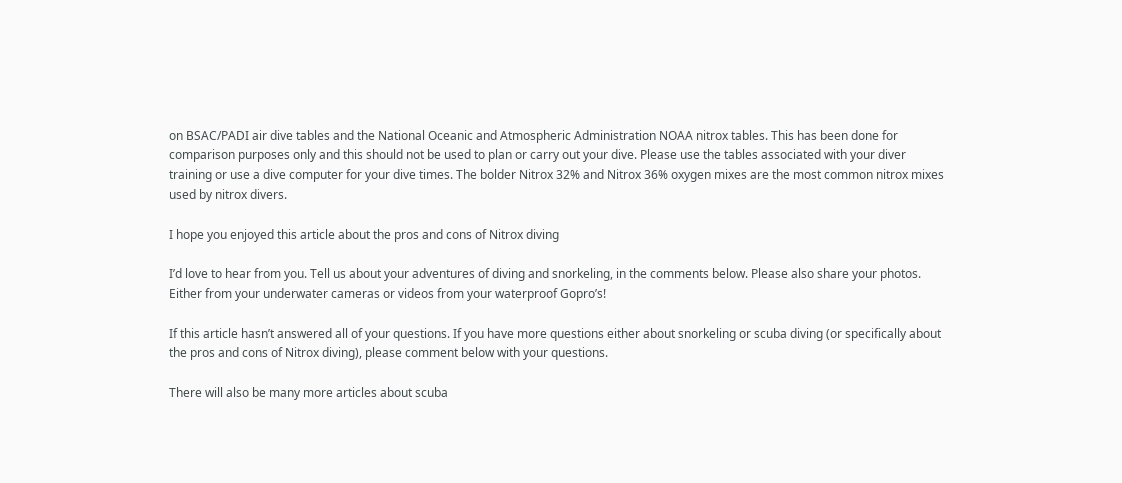on BSAC/PADI air dive tables and the National Oceanic and Atmospheric Administration NOAA nitrox tables. This has been done for comparison purposes only and this should not be used to plan or carry out your dive. Please use the tables associated with your diver training or use a dive computer for your dive times. The bolder Nitrox 32% and Nitrox 36% oxygen mixes are the most common nitrox mixes used by nitrox divers.

I hope you enjoyed this article about the pros and cons of Nitrox diving

I’d love to hear from you. Tell us about your adventures of diving and snorkeling, in the comments below. Please also share your photos. Either from your underwater cameras or videos from your waterproof Gopro’s!

If this article hasn’t answered all of your questions. If you have more questions either about snorkeling or scuba diving (or specifically about the pros and cons of Nitrox diving), please comment below with your questions.

There will also be many more articles about scuba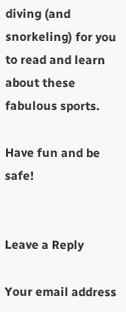diving (and snorkeling) for you to read and learn about these fabulous sports.

Have fun and be safe!


Leave a Reply

Your email address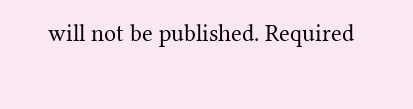will not be published. Required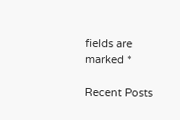fields are marked *

Recent Posts